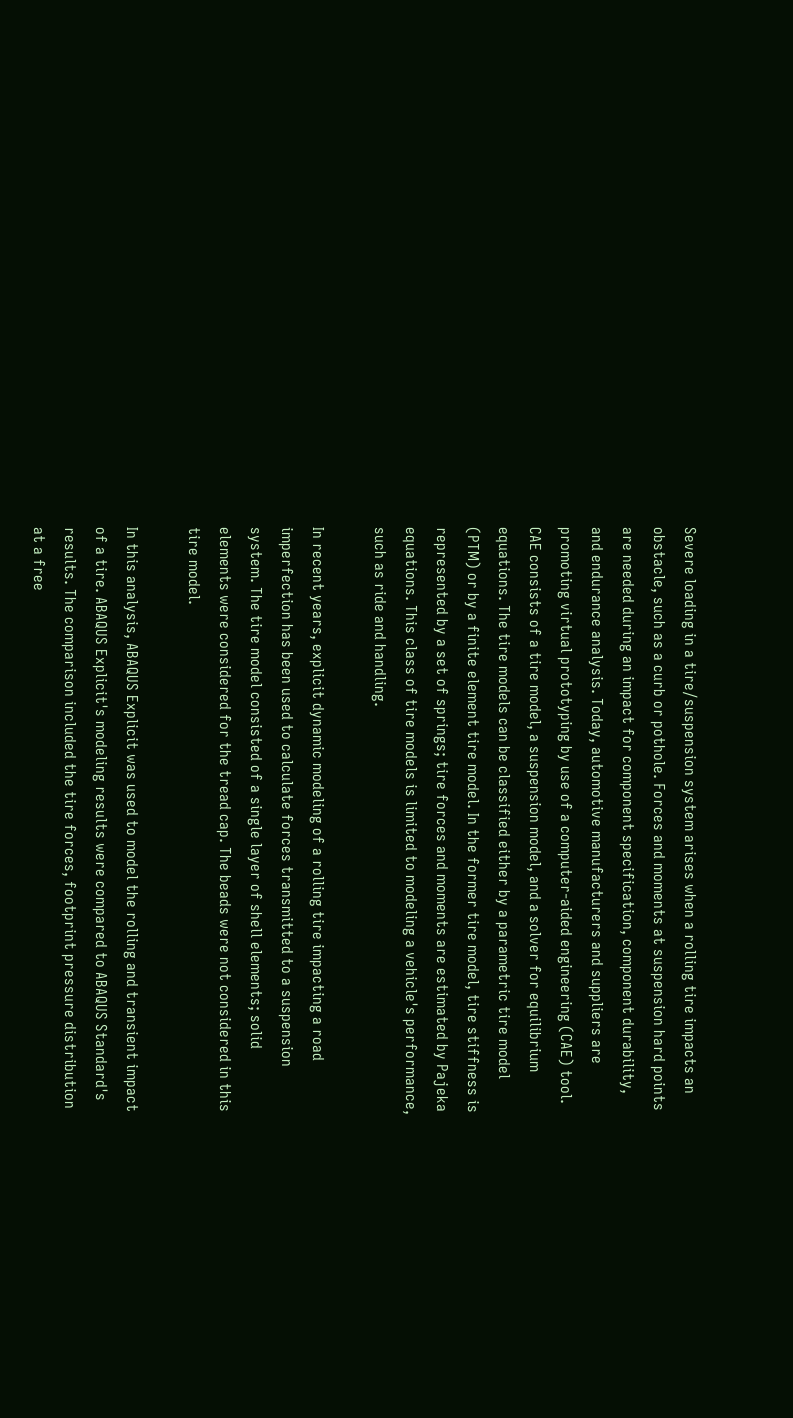Severe loading in a tire/suspension system arises when a rolling tire impacts an obstacle, such as a curb or pothole. Forces and moments at suspension hard points are needed during an impact for component specification, component durability, and endurance analysis. Today, automotive manufacturers and suppliers are promoting virtual prototyping by use of a computer‐aided engineering (CAE) tool. CAE consists of a tire model, a suspension model, and a solver for equilibrium equations. The tire models can be classified either by a parametric tire model (PTM) or by a finite element tire model. In the former tire model, tire stiffness is represented by a set of springs; tire forces and moments are estimated by Pajeka equations. This class of tire models is limited to modeling a vehicle's performance, such as ride and handling.

In recent years, explicit dynamic modeling of a rolling tire impacting a road imperfection has been used to calculate forces transmitted to a suspension system. The tire model consisted of a single layer of shell elements; solid elements were considered for the tread cap. The beads were not considered in this tire model.

In this analysis, ABAQUS Explicit was used to model the rolling and transient impact of a tire. ABAQUS Explicit's modeling results were compared to ABAQUS Standard's results. The comparison included the tire forces, footprint pressure distribution at a free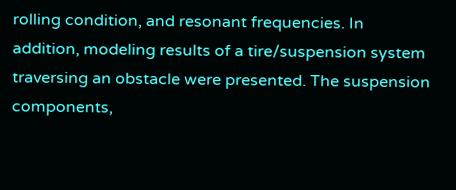rolling condition, and resonant frequencies. In addition, modeling results of a tire/suspension system traversing an obstacle were presented. The suspension components,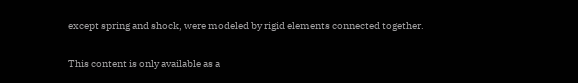except spring and shock, were modeled by rigid elements connected together.

This content is only available as a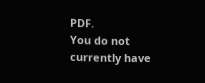PDF.
You do not currently have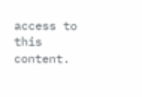access to this content.